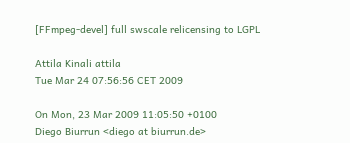[FFmpeg-devel] full swscale relicensing to LGPL

Attila Kinali attila
Tue Mar 24 07:56:56 CET 2009

On Mon, 23 Mar 2009 11:05:50 +0100
Diego Biurrun <diego at biurrun.de>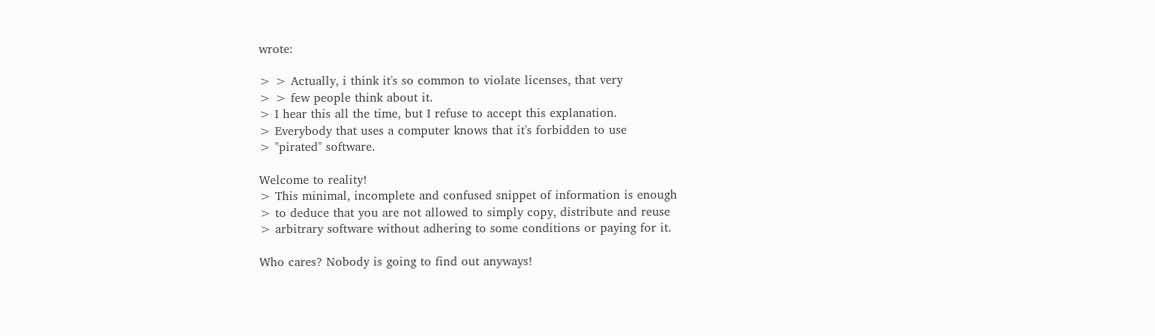wrote:

> > Actually, i think it's so common to violate licenses, that very
> > few people think about it.
> I hear this all the time, but I refuse to accept this explanation.
> Everybody that uses a computer knows that it's forbidden to use
> "pirated" software.

Welcome to reality!
> This minimal, incomplete and confused snippet of information is enough
> to deduce that you are not allowed to simply copy, distribute and reuse
> arbitrary software without adhering to some conditions or paying for it.

Who cares? Nobody is going to find out anyways!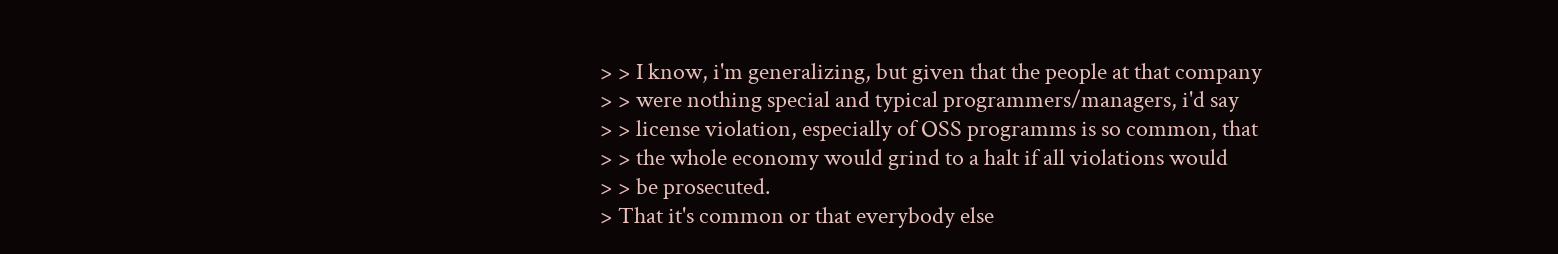> > I know, i'm generalizing, but given that the people at that company
> > were nothing special and typical programmers/managers, i'd say
> > license violation, especially of OSS programms is so common, that
> > the whole economy would grind to a halt if all violations would
> > be prosecuted.
> That it's common or that everybody else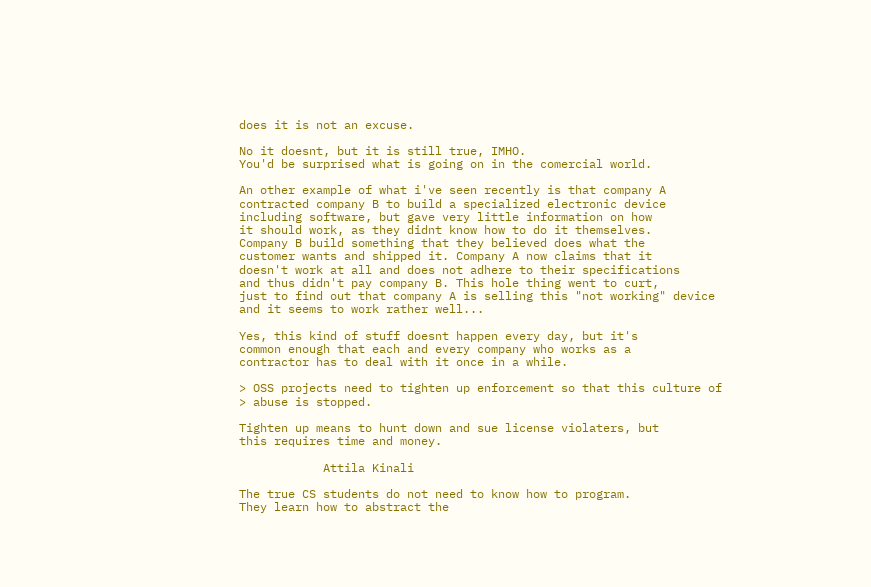does it is not an excuse.

No it doesnt, but it is still true, IMHO.
You'd be surprised what is going on in the comercial world.

An other example of what i've seen recently is that company A
contracted company B to build a specialized electronic device
including software, but gave very little information on how
it should work, as they didnt know how to do it themselves.
Company B build something that they believed does what the
customer wants and shipped it. Company A now claims that it
doesn't work at all and does not adhere to their specifications
and thus didn't pay company B. This hole thing went to curt,
just to find out that company A is selling this "not working" device
and it seems to work rather well...

Yes, this kind of stuff doesnt happen every day, but it's
common enough that each and every company who works as a
contractor has to deal with it once in a while.

> OSS projects need to tighten up enforcement so that this culture of
> abuse is stopped.

Tighten up means to hunt down and sue license violaters, but
this requires time and money.

            Attila Kinali

The true CS students do not need to know how to program.
They learn how to abstract the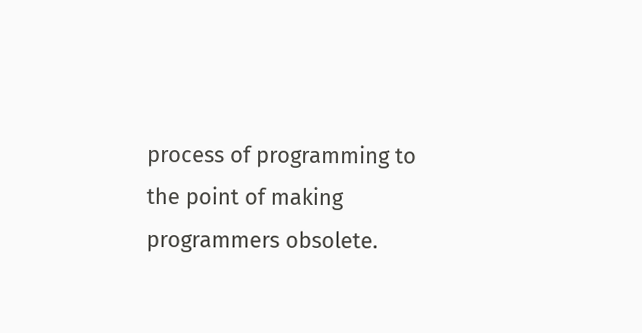process of programming to
the point of making programmers obsolete.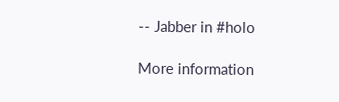-- Jabber in #holo

More information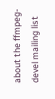about the ffmpeg-devel mailing list